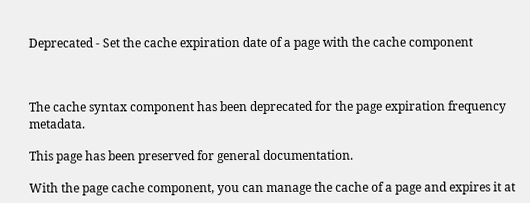Deprecated - Set the cache expiration date of a page with the cache component



The cache syntax component has been deprecated for the page expiration frequency metadata.

This page has been preserved for general documentation.

With the page cache component, you can manage the cache of a page and expires it at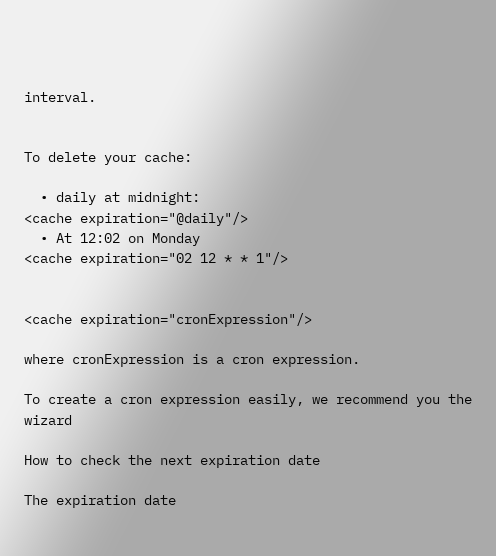interval.


To delete your cache:

  • daily at midnight:
<cache expiration="@daily"/>
  • At 12:02 on Monday
<cache expiration="02 12 * * 1"/>


<cache expiration="cronExpression"/>

where cronExpression is a cron expression.

To create a cron expression easily, we recommend you the wizard

How to check the next expiration date

The expiration date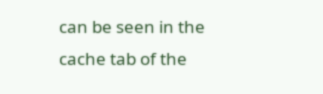can be seen in the cache tab of the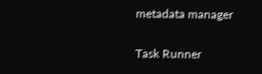metadata manager

Task Runner